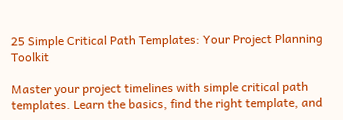25 Simple Critical Path Templates: Your Project Planning Toolkit

Master your project timelines with simple critical path templates. Learn the basics, find the right template, and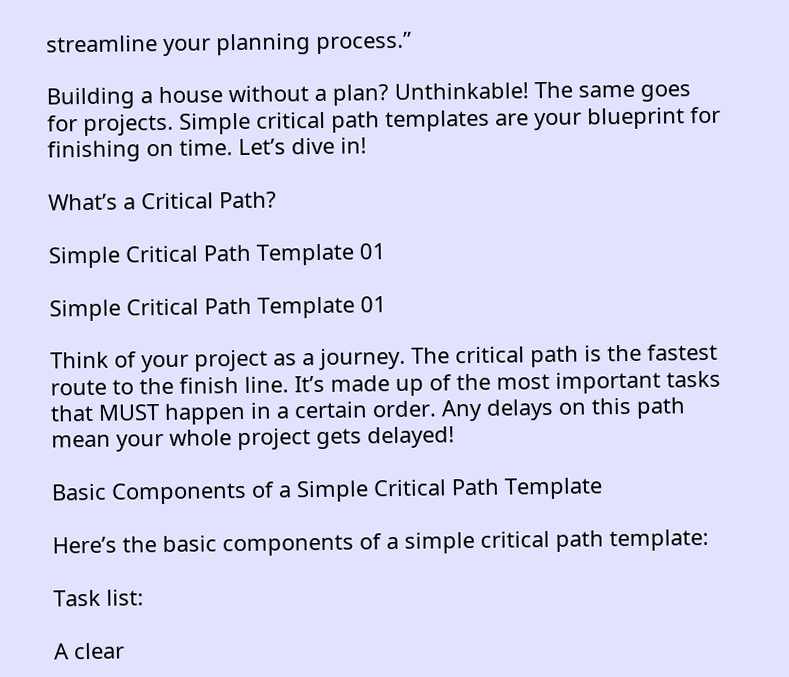streamline your planning process.”

Building a house without a plan? Unthinkable! The same goes for projects. Simple critical path templates are your blueprint for finishing on time. Let’s dive in!

What’s a Critical Path?

Simple Critical Path Template 01

Simple Critical Path Template 01

Think of your project as a journey. The critical path is the fastest route to the finish line. It’s made up of the most important tasks that MUST happen in a certain order. Any delays on this path mean your whole project gets delayed!

Basic Components of a Simple Critical Path Template

Here’s the basic components of a simple critical path template:

Task list:

A clear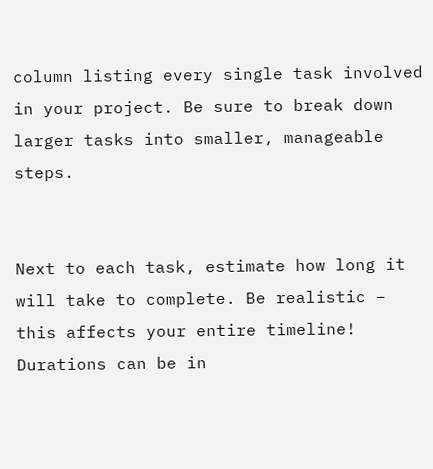column listing every single task involved in your project. Be sure to break down larger tasks into smaller, manageable steps.


Next to each task, estimate how long it will take to complete. Be realistic – this affects your entire timeline! Durations can be in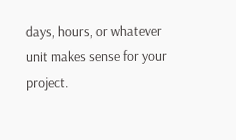days, hours, or whatever unit makes sense for your project.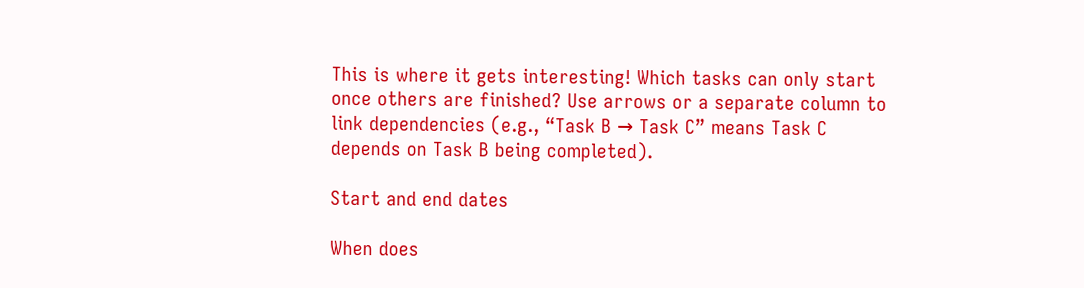This is where it gets interesting! Which tasks can only start once others are finished? Use arrows or a separate column to link dependencies (e.g., “Task B → Task C” means Task C depends on Task B being completed).

Start and end dates

When does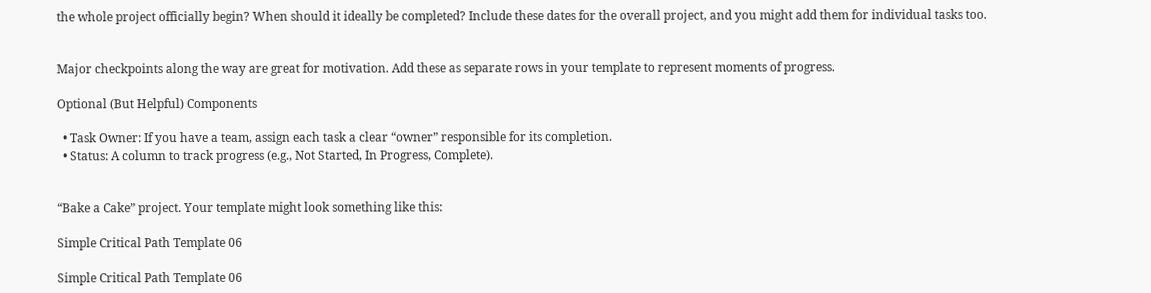the whole project officially begin? When should it ideally be completed? Include these dates for the overall project, and you might add them for individual tasks too.


Major checkpoints along the way are great for motivation. Add these as separate rows in your template to represent moments of progress.

Optional (But Helpful) Components

  • Task Owner: If you have a team, assign each task a clear “owner” responsible for its completion.
  • Status: A column to track progress (e.g., Not Started, In Progress, Complete).


“Bake a Cake” project. Your template might look something like this:

Simple Critical Path Template 06

Simple Critical Path Template 06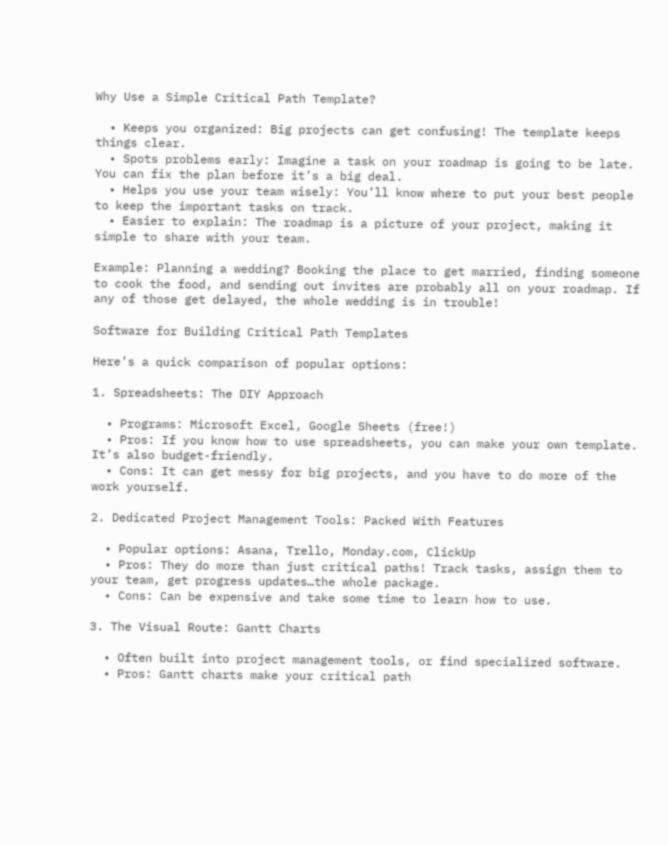Why Use a Simple Critical Path Template?

  • Keeps you organized: Big projects can get confusing! The template keeps things clear.
  • Spots problems early: Imagine a task on your roadmap is going to be late. You can fix the plan before it’s a big deal.
  • Helps you use your team wisely: You’ll know where to put your best people to keep the important tasks on track.
  • Easier to explain: The roadmap is a picture of your project, making it simple to share with your team.

Example: Planning a wedding? Booking the place to get married, finding someone to cook the food, and sending out invites are probably all on your roadmap. If any of those get delayed, the whole wedding is in trouble!

Software for Building Critical Path Templates

Here’s a quick comparison of popular options:

1. Spreadsheets: The DIY Approach

  • Programs: Microsoft Excel, Google Sheets (free!)
  • Pros: If you know how to use spreadsheets, you can make your own template. It’s also budget-friendly.
  • Cons: It can get messy for big projects, and you have to do more of the work yourself.

2. Dedicated Project Management Tools: Packed With Features

  • Popular options: Asana, Trello, Monday.com, ClickUp
  • Pros: They do more than just critical paths! Track tasks, assign them to your team, get progress updates…the whole package.
  • Cons: Can be expensive and take some time to learn how to use.

3. The Visual Route: Gantt Charts

  • Often built into project management tools, or find specialized software.
  • Pros: Gantt charts make your critical path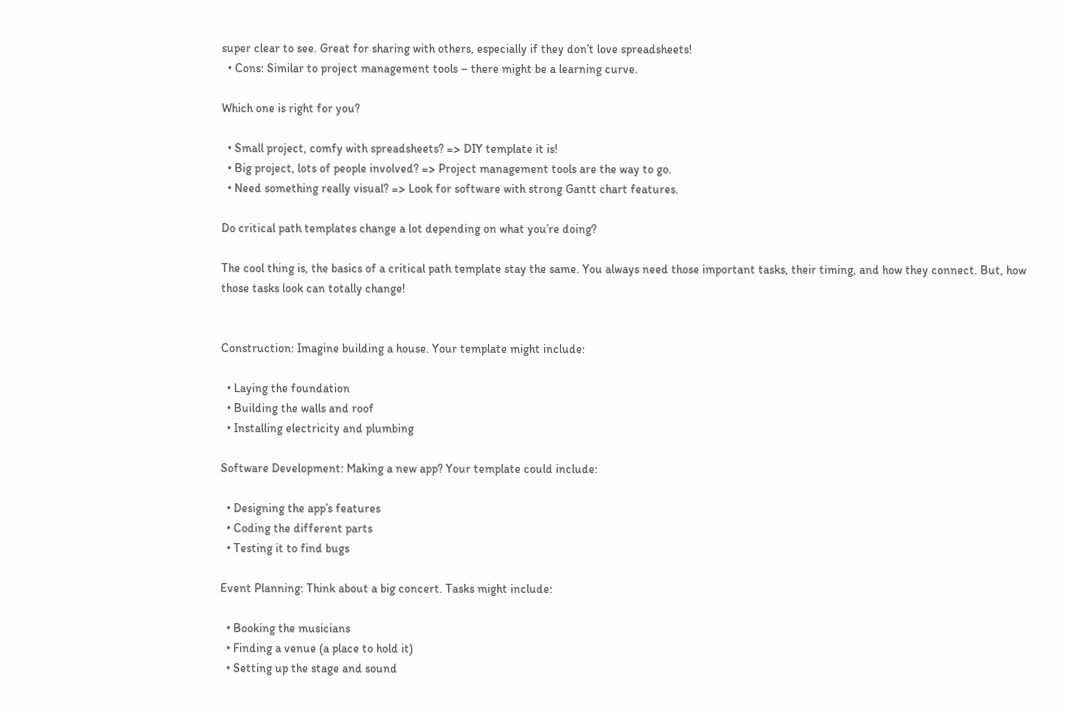super clear to see. Great for sharing with others, especially if they don’t love spreadsheets!
  • Cons: Similar to project management tools – there might be a learning curve.

Which one is right for you?

  • Small project, comfy with spreadsheets? => DIY template it is!
  • Big project, lots of people involved? => Project management tools are the way to go.
  • Need something really visual? => Look for software with strong Gantt chart features.

Do critical path templates change a lot depending on what you’re doing?

The cool thing is, the basics of a critical path template stay the same. You always need those important tasks, their timing, and how they connect. But, how those tasks look can totally change!


Construction: Imagine building a house. Your template might include:

  • Laying the foundation
  • Building the walls and roof
  • Installing electricity and plumbing

Software Development: Making a new app? Your template could include:

  • Designing the app’s features
  • Coding the different parts
  • Testing it to find bugs

Event Planning: Think about a big concert. Tasks might include:

  • Booking the musicians
  • Finding a venue (a place to hold it)
  • Setting up the stage and sound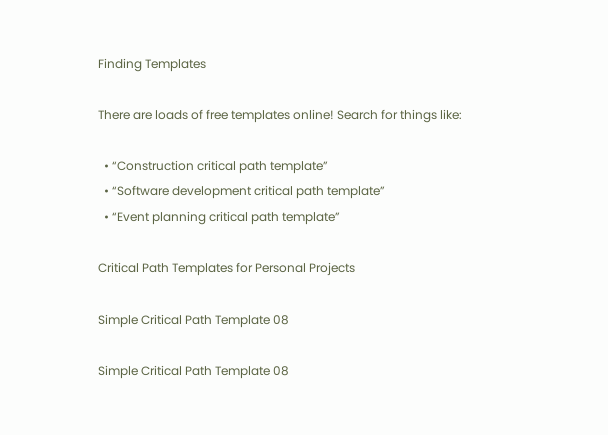Finding Templates

There are loads of free templates online! Search for things like:

  • “Construction critical path template”
  • “Software development critical path template”
  • “Event planning critical path template”

Critical Path Templates for Personal Projects

Simple Critical Path Template 08

Simple Critical Path Template 08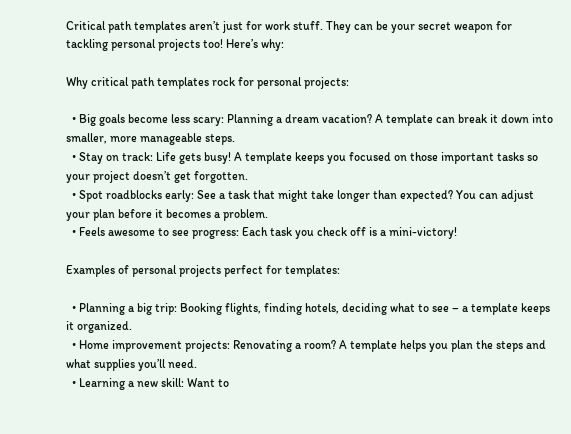Critical path templates aren’t just for work stuff. They can be your secret weapon for tackling personal projects too! Here’s why:

Why critical path templates rock for personal projects:

  • Big goals become less scary: Planning a dream vacation? A template can break it down into smaller, more manageable steps.
  • Stay on track: Life gets busy! A template keeps you focused on those important tasks so your project doesn’t get forgotten.
  • Spot roadblocks early: See a task that might take longer than expected? You can adjust your plan before it becomes a problem.
  • Feels awesome to see progress: Each task you check off is a mini-victory!

Examples of personal projects perfect for templates:

  • Planning a big trip: Booking flights, finding hotels, deciding what to see – a template keeps it organized.
  • Home improvement projects: Renovating a room? A template helps you plan the steps and what supplies you’ll need.
  • Learning a new skill: Want to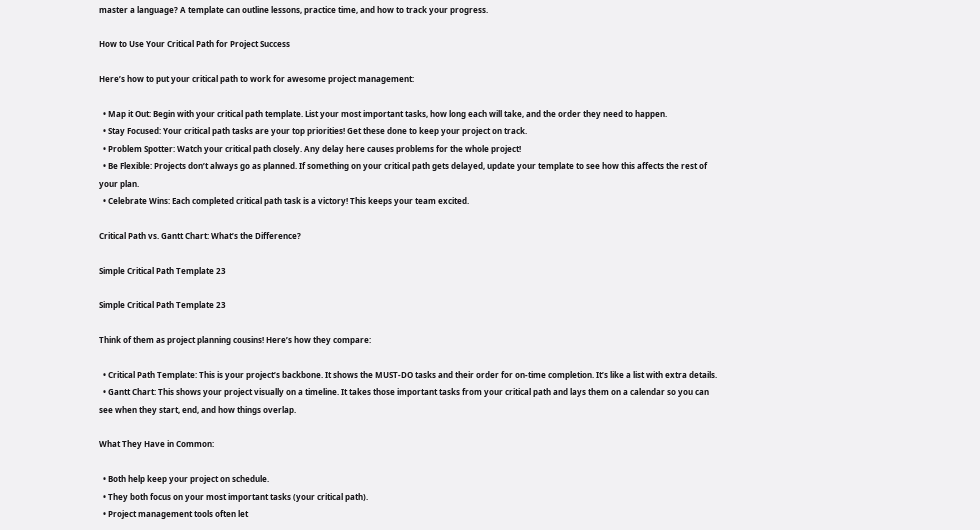master a language? A template can outline lessons, practice time, and how to track your progress.

How to Use Your Critical Path for Project Success

Here’s how to put your critical path to work for awesome project management:

  • Map it Out: Begin with your critical path template. List your most important tasks, how long each will take, and the order they need to happen.
  • Stay Focused: Your critical path tasks are your top priorities! Get these done to keep your project on track.
  • Problem Spotter: Watch your critical path closely. Any delay here causes problems for the whole project!
  • Be Flexible: Projects don’t always go as planned. If something on your critical path gets delayed, update your template to see how this affects the rest of your plan.
  • Celebrate Wins: Each completed critical path task is a victory! This keeps your team excited.

Critical Path vs. Gantt Chart: What’s the Difference?

Simple Critical Path Template 23

Simple Critical Path Template 23

Think of them as project planning cousins! Here’s how they compare:

  • Critical Path Template: This is your project’s backbone. It shows the MUST-DO tasks and their order for on-time completion. It’s like a list with extra details.
  • Gantt Chart: This shows your project visually on a timeline. It takes those important tasks from your critical path and lays them on a calendar so you can see when they start, end, and how things overlap.

What They Have in Common:

  • Both help keep your project on schedule.
  • They both focus on your most important tasks (your critical path).
  • Project management tools often let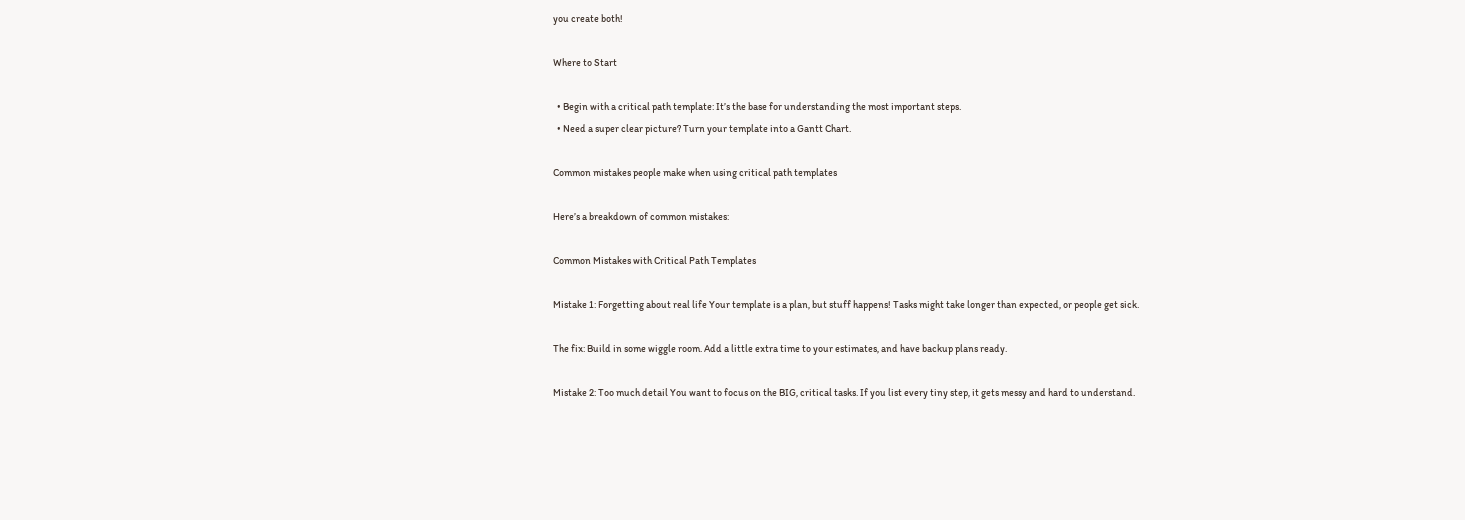you create both!

Where to Start

  • Begin with a critical path template: It’s the base for understanding the most important steps.
  • Need a super clear picture? Turn your template into a Gantt Chart.

Common mistakes people make when using critical path templates

Here’s a breakdown of common mistakes:

Common Mistakes with Critical Path Templates

Mistake 1: Forgetting about real life Your template is a plan, but stuff happens! Tasks might take longer than expected, or people get sick.

The fix: Build in some wiggle room. Add a little extra time to your estimates, and have backup plans ready.

Mistake 2: Too much detail You want to focus on the BIG, critical tasks. If you list every tiny step, it gets messy and hard to understand.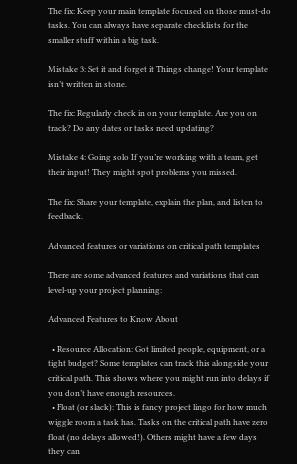The fix: Keep your main template focused on those must-do tasks. You can always have separate checklists for the smaller stuff within a big task.

Mistake 3: Set it and forget it Things change! Your template isn’t written in stone.

The fix: Regularly check in on your template. Are you on track? Do any dates or tasks need updating?

Mistake 4: Going solo If you’re working with a team, get their input! They might spot problems you missed.

The fix: Share your template, explain the plan, and listen to feedback.

Advanced features or variations on critical path templates

There are some advanced features and variations that can level-up your project planning:

Advanced Features to Know About

  • Resource Allocation: Got limited people, equipment, or a tight budget? Some templates can track this alongside your critical path. This shows where you might run into delays if you don’t have enough resources.
  • Float (or slack): This is fancy project lingo for how much wiggle room a task has. Tasks on the critical path have zero float (no delays allowed!). Others might have a few days they can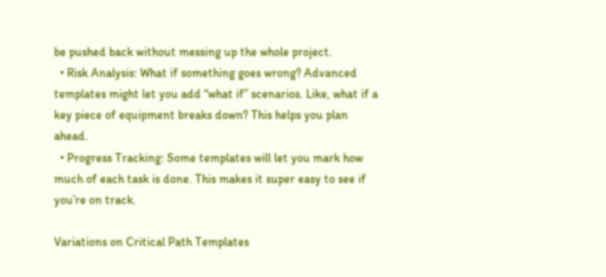be pushed back without messing up the whole project.
  • Risk Analysis: What if something goes wrong? Advanced templates might let you add “what if” scenarios. Like, what if a key piece of equipment breaks down? This helps you plan ahead.
  • Progress Tracking: Some templates will let you mark how much of each task is done. This makes it super easy to see if you’re on track.

Variations on Critical Path Templates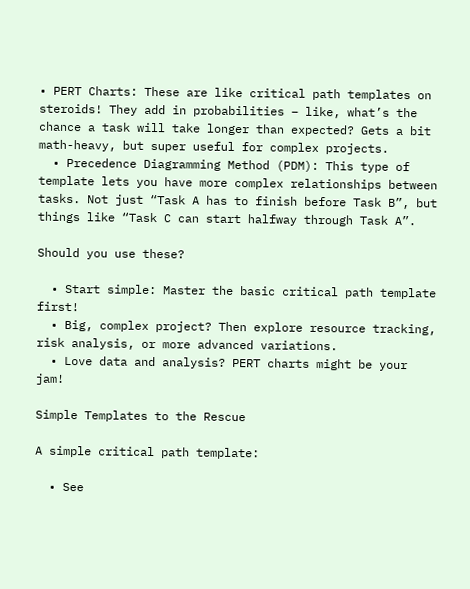• PERT Charts: These are like critical path templates on steroids! They add in probabilities – like, what’s the chance a task will take longer than expected? Gets a bit math-heavy, but super useful for complex projects.
  • Precedence Diagramming Method (PDM): This type of template lets you have more complex relationships between tasks. Not just “Task A has to finish before Task B”, but things like “Task C can start halfway through Task A”.

Should you use these?

  • Start simple: Master the basic critical path template first!
  • Big, complex project? Then explore resource tracking, risk analysis, or more advanced variations.
  • Love data and analysis? PERT charts might be your jam!

Simple Templates to the Rescue

A simple critical path template:

  • See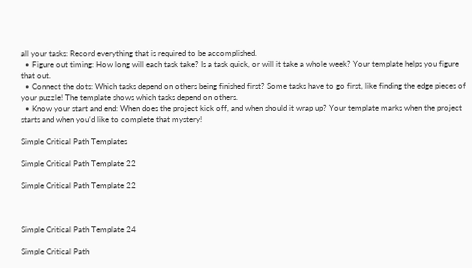all your tasks: Record everything that is required to be accomplished.
  • Figure out timing: How long will each task take? Is a task quick, or will it take a whole week? Your template helps you figure that out.
  • Connect the dots: Which tasks depend on others being finished first? Some tasks have to go first, like finding the edge pieces of your puzzle! The template shows which tasks depend on others.
  • Know your start and end: When does the project kick off, and when should it wrap up? Your template marks when the project starts and when you’d like to complete that mystery!

Simple Critical Path Templates

Simple Critical Path Template 22

Simple Critical Path Template 22



Simple Critical Path Template 24

Simple Critical Path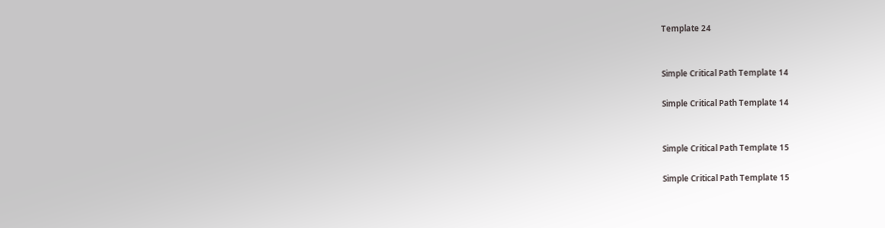Template 24


Simple Critical Path Template 14

Simple Critical Path Template 14


Simple Critical Path Template 15

Simple Critical Path Template 15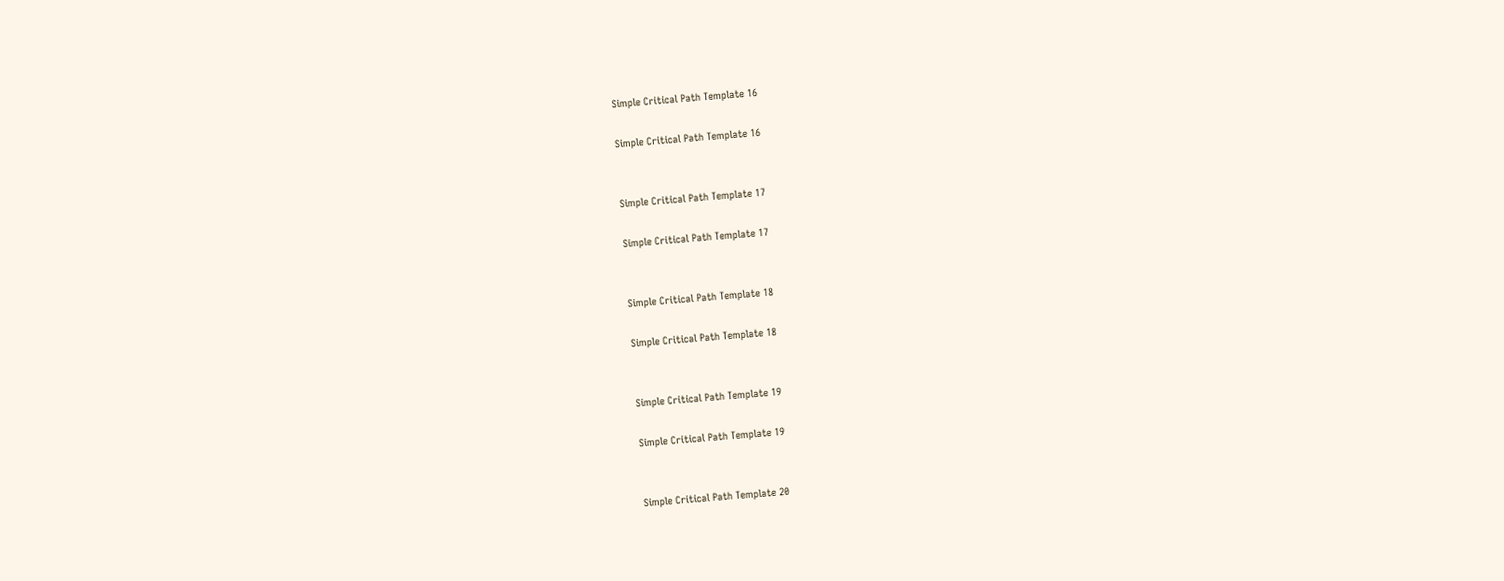Simple Critical Path Template 16

Simple Critical Path Template 16


Simple Critical Path Template 17

Simple Critical Path Template 17


Simple Critical Path Template 18

Simple Critical Path Template 18


Simple Critical Path Template 19

Simple Critical Path Template 19


Simple Critical Path Template 20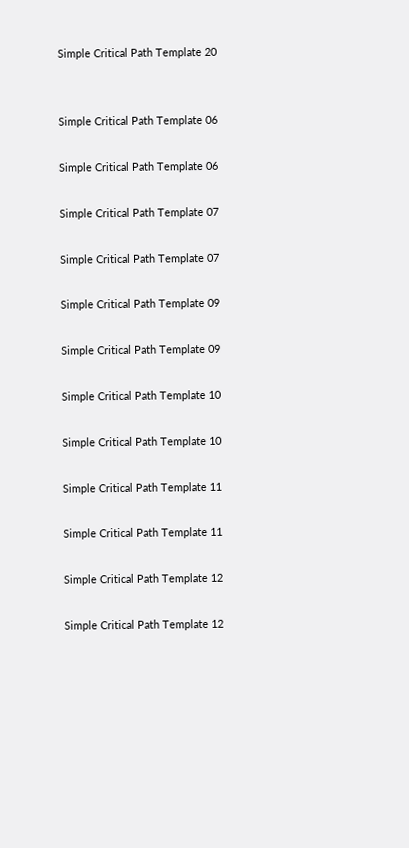Simple Critical Path Template 20


Simple Critical Path Template 06

Simple Critical Path Template 06

Simple Critical Path Template 07

Simple Critical Path Template 07

Simple Critical Path Template 09

Simple Critical Path Template 09

Simple Critical Path Template 10

Simple Critical Path Template 10

Simple Critical Path Template 11

Simple Critical Path Template 11

Simple Critical Path Template 12

Simple Critical Path Template 12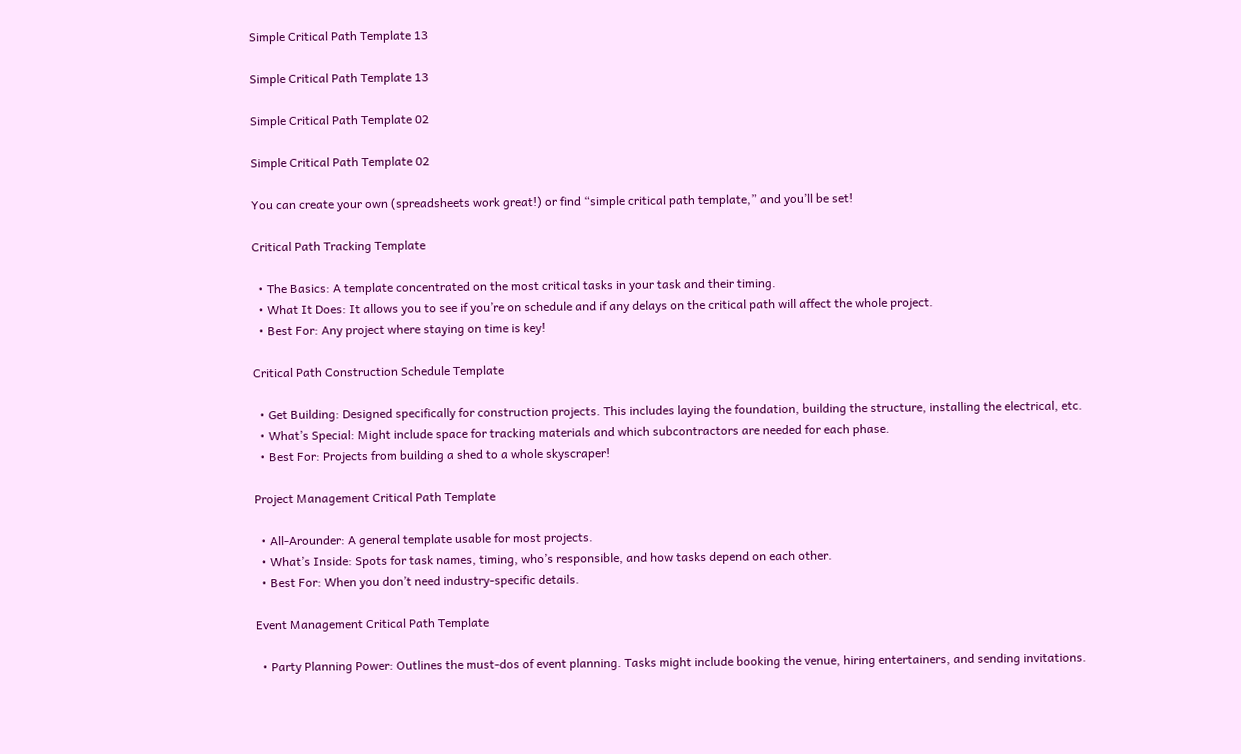Simple Critical Path Template 13

Simple Critical Path Template 13

Simple Critical Path Template 02

Simple Critical Path Template 02

You can create your own (spreadsheets work great!) or find “simple critical path template,” and you’ll be set!

Critical Path Tracking Template

  • The Basics: A template concentrated on the most critical tasks in your task and their timing.
  • What It Does: It allows you to see if you’re on schedule and if any delays on the critical path will affect the whole project.
  • Best For: Any project where staying on time is key!

Critical Path Construction Schedule Template

  • Get Building: Designed specifically for construction projects. This includes laying the foundation, building the structure, installing the electrical, etc.
  • What’s Special: Might include space for tracking materials and which subcontractors are needed for each phase.
  • Best For: Projects from building a shed to a whole skyscraper!

Project Management Critical Path Template

  • All-Arounder: A general template usable for most projects.
  • What’s Inside: Spots for task names, timing, who’s responsible, and how tasks depend on each other.
  • Best For: When you don’t need industry-specific details.

Event Management Critical Path Template

  • Party Planning Power: Outlines the must-dos of event planning. Tasks might include booking the venue, hiring entertainers, and sending invitations.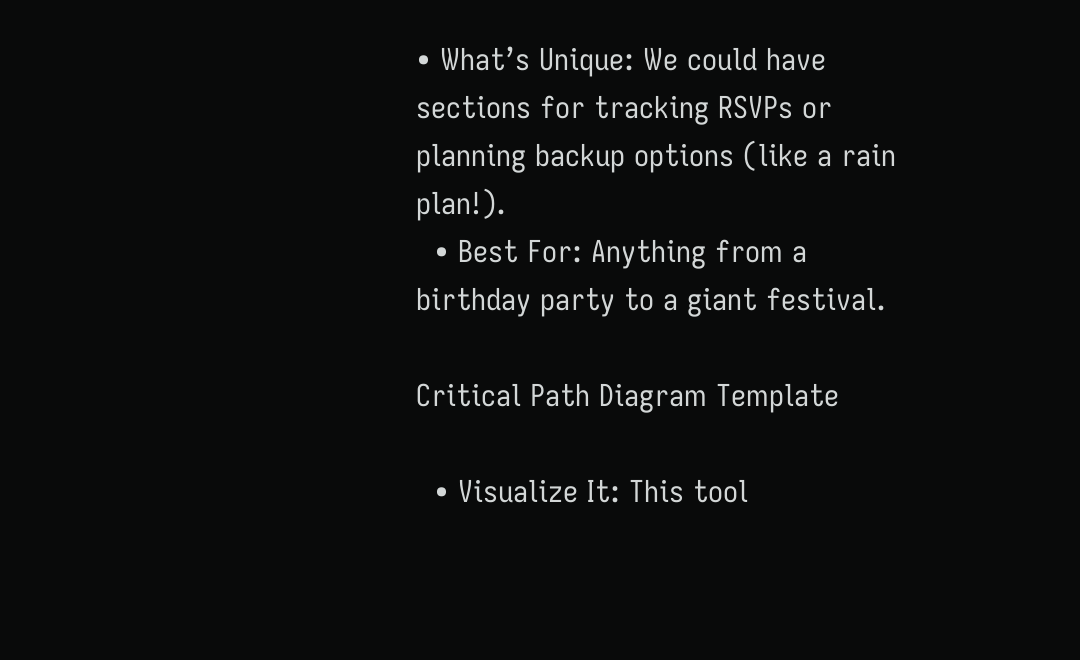• What’s Unique: We could have sections for tracking RSVPs or planning backup options (like a rain plan!).
  • Best For: Anything from a birthday party to a giant festival.

Critical Path Diagram Template

  • Visualize It: This tool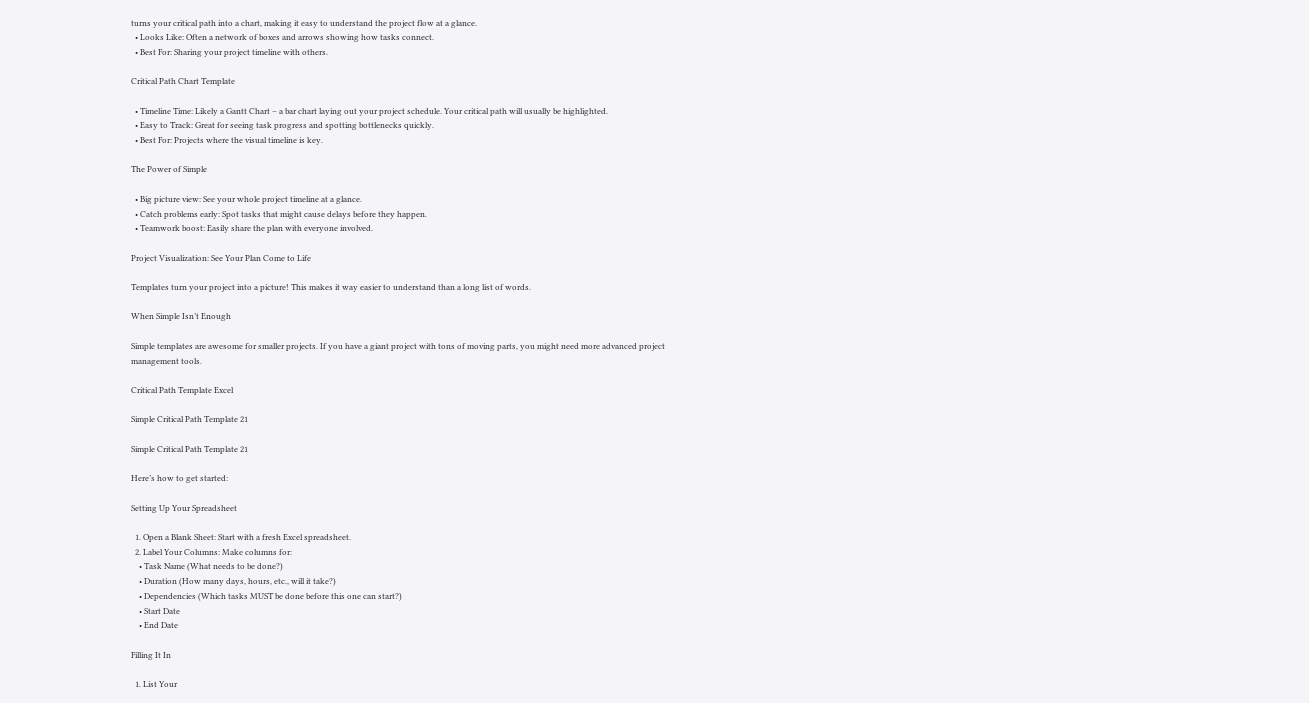turns your critical path into a chart, making it easy to understand the project flow at a glance.
  • Looks Like: Often a network of boxes and arrows showing how tasks connect.
  • Best For: Sharing your project timeline with others.

Critical Path Chart Template

  • Timeline Time: Likely a Gantt Chart – a bar chart laying out your project schedule. Your critical path will usually be highlighted.
  • Easy to Track: Great for seeing task progress and spotting bottlenecks quickly.
  • Best For: Projects where the visual timeline is key.

The Power of Simple

  • Big picture view: See your whole project timeline at a glance.
  • Catch problems early: Spot tasks that might cause delays before they happen.
  • Teamwork boost: Easily share the plan with everyone involved.

Project Visualization: See Your Plan Come to Life

Templates turn your project into a picture! This makes it way easier to understand than a long list of words.

When Simple Isn’t Enough

Simple templates are awesome for smaller projects. If you have a giant project with tons of moving parts, you might need more advanced project management tools.

Critical Path Template Excel

Simple Critical Path Template 21

Simple Critical Path Template 21

Here’s how to get started:

Setting Up Your Spreadsheet

  1. Open a Blank Sheet: Start with a fresh Excel spreadsheet.
  2. Label Your Columns: Make columns for:
    • Task Name (What needs to be done?)
    • Duration (How many days, hours, etc., will it take?)
    • Dependencies (Which tasks MUST be done before this one can start?)
    • Start Date
    • End Date

Filling It In

  1. List Your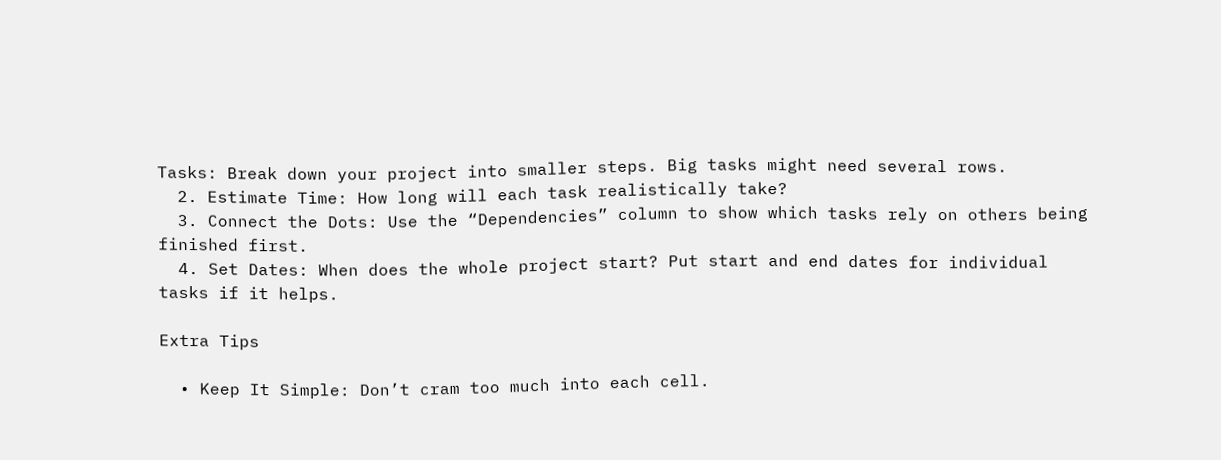Tasks: Break down your project into smaller steps. Big tasks might need several rows.
  2. Estimate Time: How long will each task realistically take?
  3. Connect the Dots: Use the “Dependencies” column to show which tasks rely on others being finished first.
  4. Set Dates: When does the whole project start? Put start and end dates for individual tasks if it helps.

Extra Tips

  • Keep It Simple: Don’t cram too much into each cell.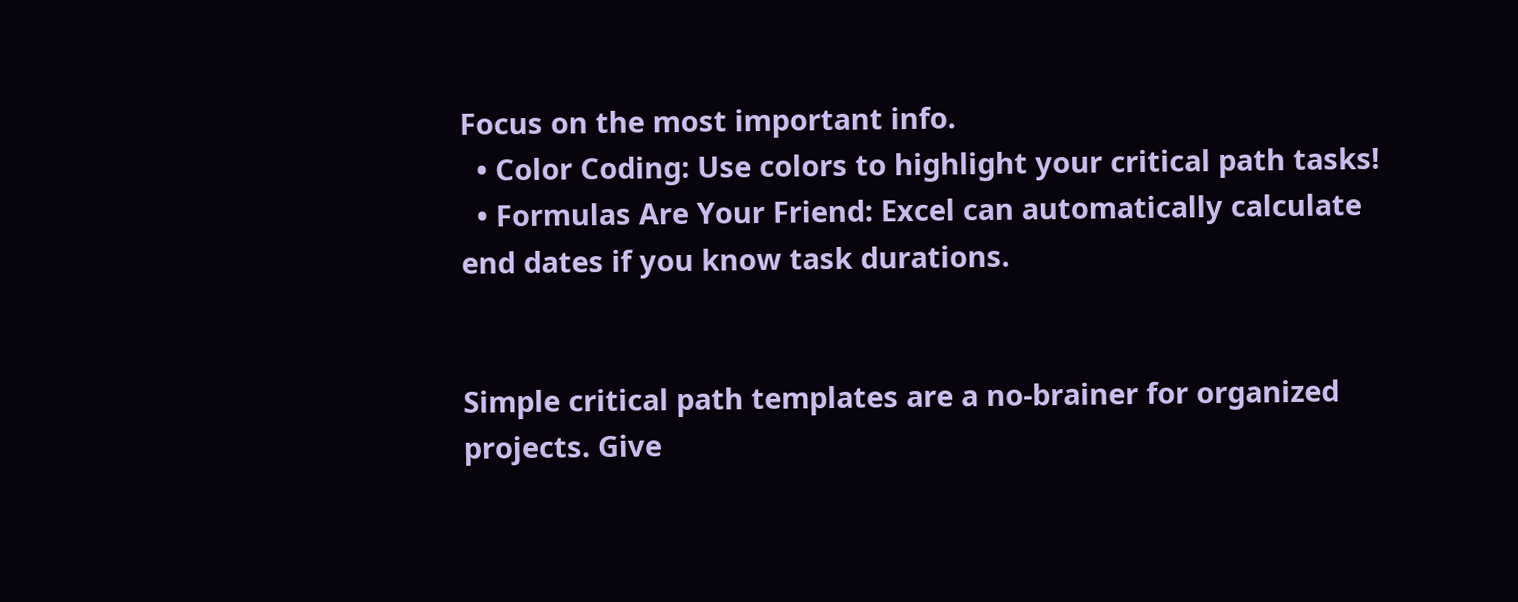Focus on the most important info.
  • Color Coding: Use colors to highlight your critical path tasks!
  • Formulas Are Your Friend: Excel can automatically calculate end dates if you know task durations.


Simple critical path templates are a no-brainer for organized projects. Give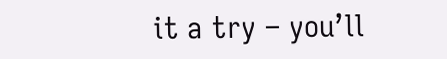it a try – you’ll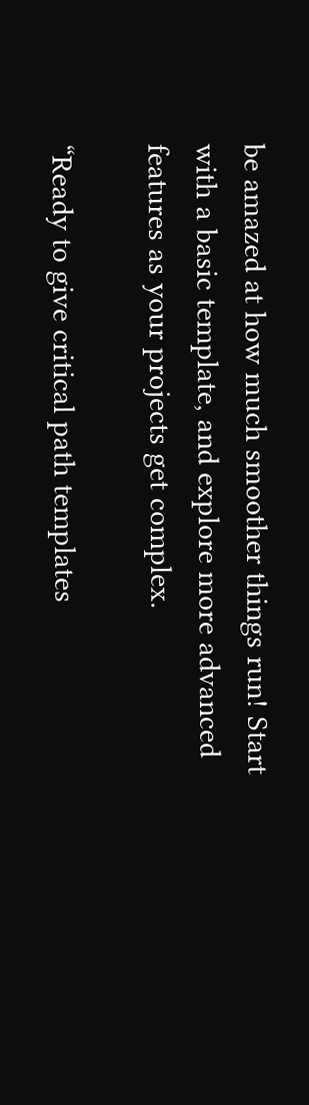be amazed at how much smoother things run! Start with a basic template, and explore more advanced features as your projects get complex.

“Ready to give critical path templates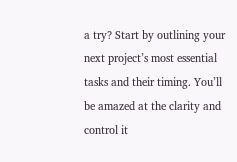a try? Start by outlining your next project’s most essential tasks and their timing. You’ll be amazed at the clarity and control it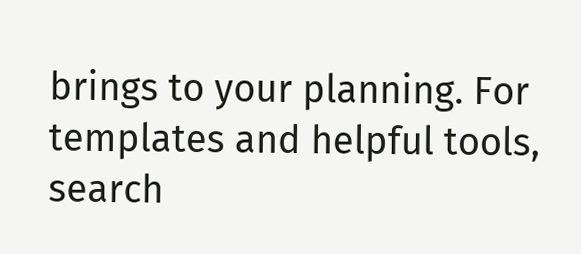brings to your planning. For templates and helpful tools, search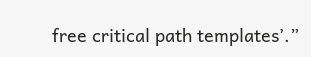free critical path templates’.”